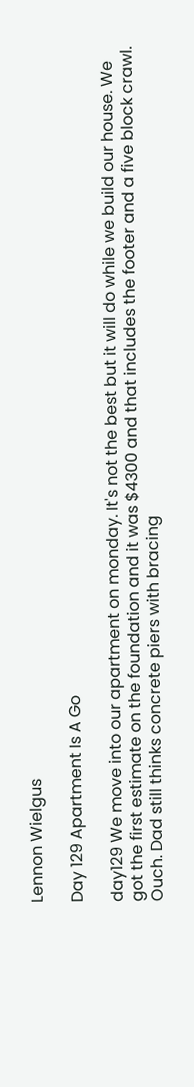Lennon Wielgus

Day 129 Apartment Is A Go

day129 We move into our apartment on monday. It's not the best but it will do while we build our house. We got the first estimate on the foundation and it was $4300 and that includes the footer and a five block crawl. Ouch. Dad still thinks concrete piers with bracing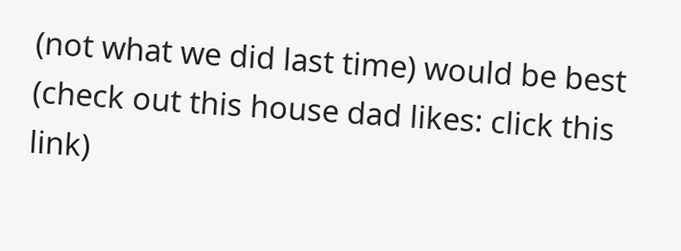(not what we did last time) would be best (check out this house dad likes: click this link)